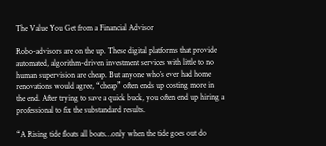The Value You Get from a Financial Advisor

Robo-advisors are on the up. These digital platforms that provide automated, algorithm-driven investment services with little to no human supervision are cheap. But anyone who’s ever had home renovations would agree, “cheap” often ends up costing more in the end. After trying to save a quick buck, you often end up hiring a professional to fix the substandard results.

“A Rising tide floats all boats…only when the tide goes out do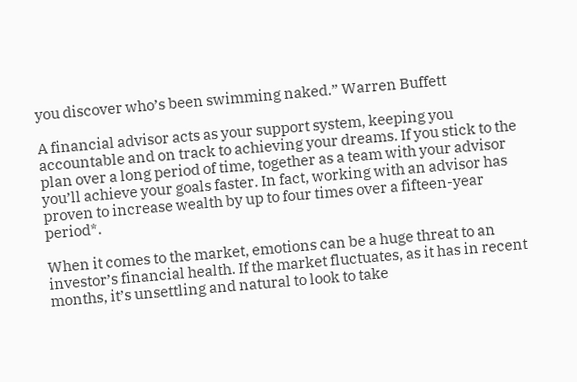you discover who’s been swimming naked.” Warren Buffett

A financial advisor acts as your support system, keeping you accountable and on track to achieving your dreams. If you stick to the plan over a long period of time, together as a team with your advisor you’ll achieve your goals faster. In fact, working with an advisor has proven to increase wealth by up to four times over a fifteen-year period*.

When it comes to the market, emotions can be a huge threat to an investor’s financial health. If the market fluctuates, as it has in recent months, it’s unsettling and natural to look to take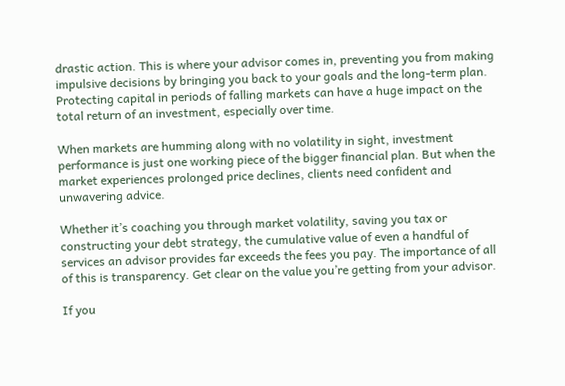drastic action. This is where your advisor comes in, preventing you from making impulsive decisions by bringing you back to your goals and the long-term plan. Protecting capital in periods of falling markets can have a huge impact on the total return of an investment, especially over time.

When markets are humming along with no volatility in sight, investment performance is just one working piece of the bigger financial plan. But when the market experiences prolonged price declines, clients need confident and unwavering advice.

Whether it’s coaching you through market volatility, saving you tax or constructing your debt strategy, the cumulative value of even a handful of services an advisor provides far exceeds the fees you pay. The importance of all of this is transparency. Get clear on the value you’re getting from your advisor.

If you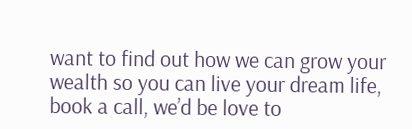want to find out how we can grow your wealth so you can live your dream life, book a call, we’d be love to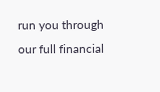run you through our full financial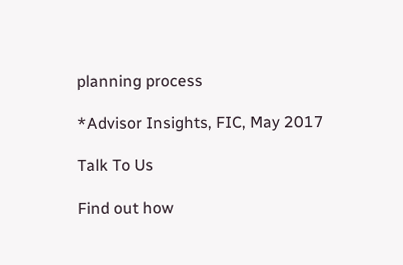planning process

*Advisor Insights, FIC, May 2017

Talk To Us

Find out how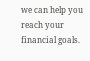we can help you reach your financial goals.